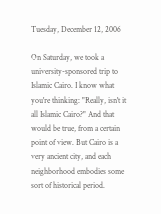Tuesday, December 12, 2006

On Saturday, we took a university-sponsored trip to Islamic Cairo. I know what you're thinking: "Really, isn't it all Islamic Cairo?" And that would be true, from a certain point of view. But Cairo is a very ancient city, and each neighborhood embodies some sort of historical period.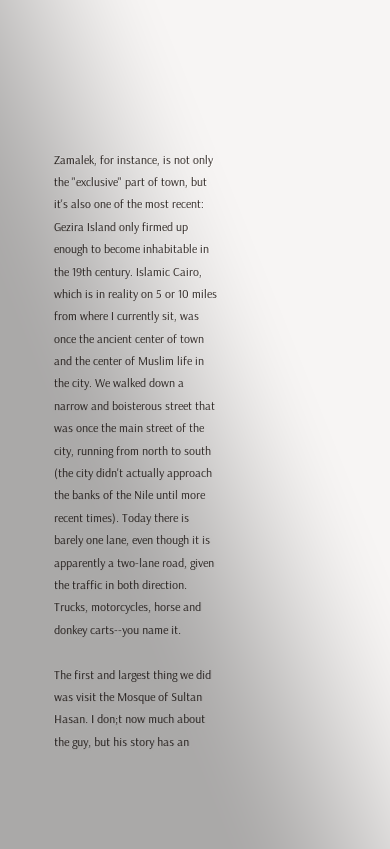Zamalek, for instance, is not only the "exclusive" part of town, but it's also one of the most recent: Gezira Island only firmed up enough to become inhabitable in the 19th century. Islamic Cairo, which is in reality on 5 or 10 miles from where I currently sit, was once the ancient center of town and the center of Muslim life in the city. We walked down a narrow and boisterous street that was once the main street of the city, running from north to south (the city didn't actually approach the banks of the Nile until more recent times). Today there is barely one lane, even though it is apparently a two-lane road, given the traffic in both direction. Trucks, motorcycles, horse and donkey carts--you name it.

The first and largest thing we did was visit the Mosque of Sultan Hasan. I don;t now much about the guy, but his story has an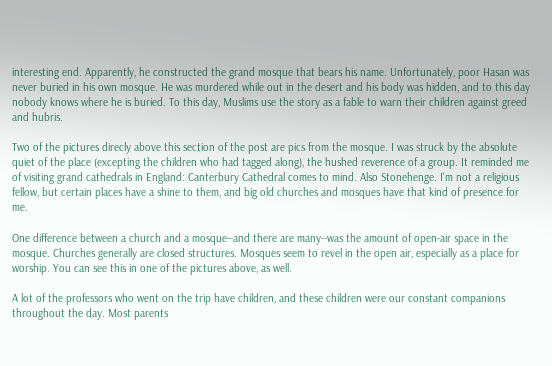interesting end. Apparently, he constructed the grand mosque that bears his name. Unfortunately, poor Hasan was never buried in his own mosque. He was murdered while out in the desert and his body was hidden, and to this day nobody knows where he is buried. To this day, Muslims use the story as a fable to warn their children against greed and hubris.

Two of the pictures direcly above this section of the post are pics from the mosque. I was struck by the absolute quiet of the place (excepting the children who had tagged along), the hushed reverence of a group. It reminded me of visiting grand cathedrals in England: Canterbury Cathedral comes to mind. Also Stonehenge. I'm not a religious fellow, but certain places have a shine to them, and big old churches and mosques have that kind of presence for me.

One difference between a church and a mosque--and there are many--was the amount of open-air space in the mosque. Churches generally are closed structures. Mosques seem to revel in the open air, especially as a place for worship. You can see this in one of the pictures above, as well.

A lot of the professors who went on the trip have children, and these children were our constant companions throughout the day. Most parents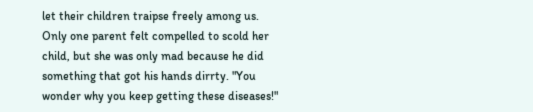let their children traipse freely among us. Only one parent felt compelled to scold her child, but she was only mad because he did something that got his hands dirrty. "You wonder why you keep getting these diseases!"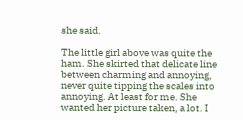she said.

The little girl above was quite the ham. She skirted that delicate line between charming and annoying, never quite tipping the scales into annoying. At least for me. She wanted her picture taken, a lot. I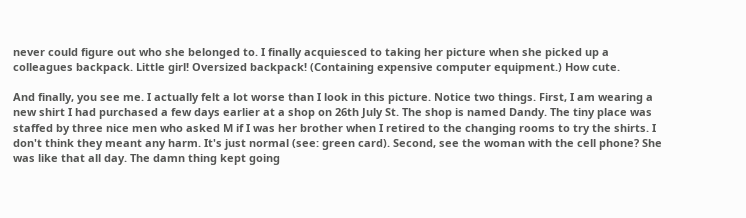never could figure out who she belonged to. I finally acquiesced to taking her picture when she picked up a colleagues backpack. Little girl! Oversized backpack! (Containing expensive computer equipment.) How cute.

And finally, you see me. I actually felt a lot worse than I look in this picture. Notice two things. First, I am wearing a new shirt I had purchased a few days earlier at a shop on 26th July St. The shop is named Dandy. The tiny place was staffed by three nice men who asked M if I was her brother when I retired to the changing rooms to try the shirts. I don't think they meant any harm. It's just normal (see: green card). Second, see the woman with the cell phone? She was like that all day. The damn thing kept going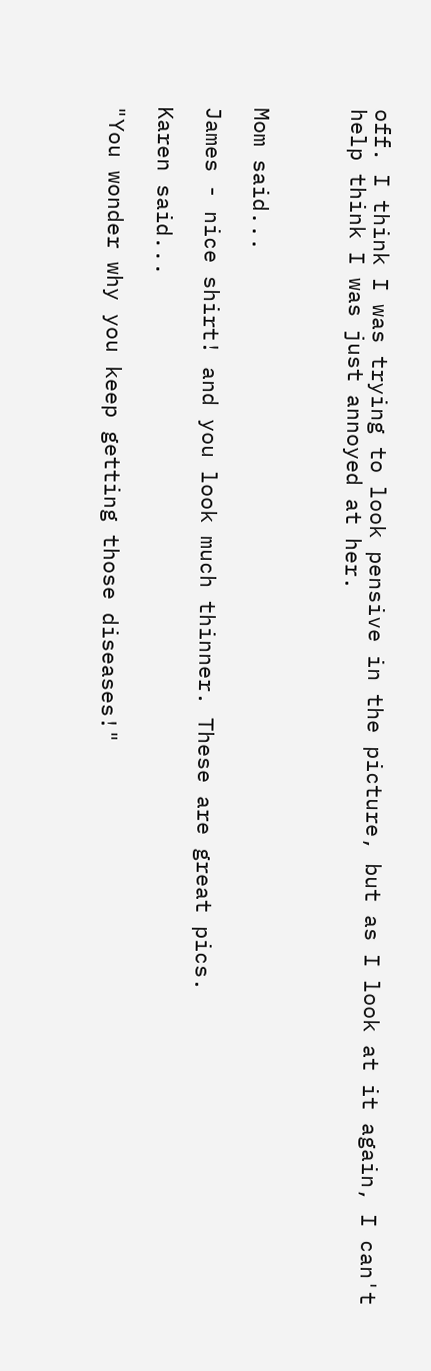off. I think I was trying to look pensive in the picture, but as I look at it again, I can't help think I was just annoyed at her.



Mom said...

James - nice shirt! and you look much thinner. These are great pics.

Karen said...

"You wonder why you keep getting those diseases!"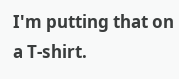I'm putting that on a T-shirt.